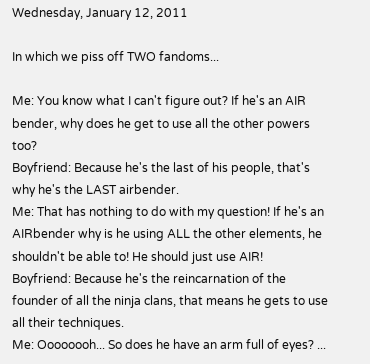Wednesday, January 12, 2011

In which we piss off TWO fandoms...

Me: You know what I can't figure out? If he's an AIR bender, why does he get to use all the other powers too?
Boyfriend: Because he's the last of his people, that's why he's the LAST airbender.
Me: That has nothing to do with my question! If he's an AIRbender why is he using ALL the other elements, he shouldn't be able to! He should just use AIR!
Boyfriend: Because he's the reincarnation of the founder of all the ninja clans, that means he gets to use all their techniques.
Me: Oooooooh... So does he have an arm full of eyes? ...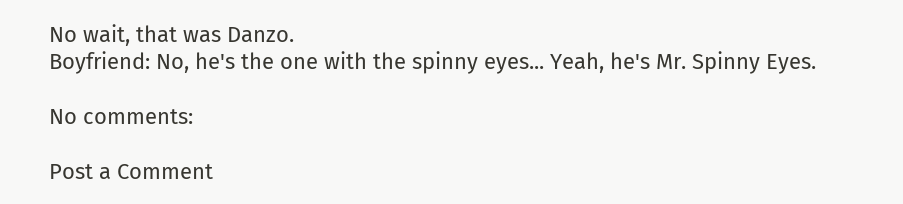No wait, that was Danzo.
Boyfriend: No, he's the one with the spinny eyes... Yeah, he's Mr. Spinny Eyes.

No comments:

Post a Comment